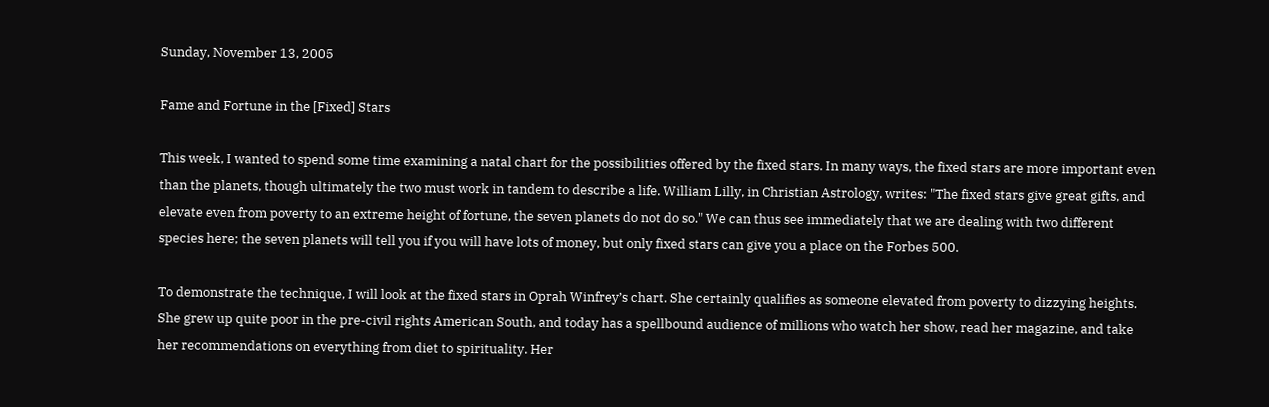Sunday, November 13, 2005

Fame and Fortune in the [Fixed] Stars

This week, I wanted to spend some time examining a natal chart for the possibilities offered by the fixed stars. In many ways, the fixed stars are more important even than the planets, though ultimately the two must work in tandem to describe a life. William Lilly, in Christian Astrology, writes: "The fixed stars give great gifts, and elevate even from poverty to an extreme height of fortune, the seven planets do not do so." We can thus see immediately that we are dealing with two different species here; the seven planets will tell you if you will have lots of money, but only fixed stars can give you a place on the Forbes 500.

To demonstrate the technique, I will look at the fixed stars in Oprah Winfrey’s chart. She certainly qualifies as someone elevated from poverty to dizzying heights. She grew up quite poor in the pre-civil rights American South, and today has a spellbound audience of millions who watch her show, read her magazine, and take her recommendations on everything from diet to spirituality. Her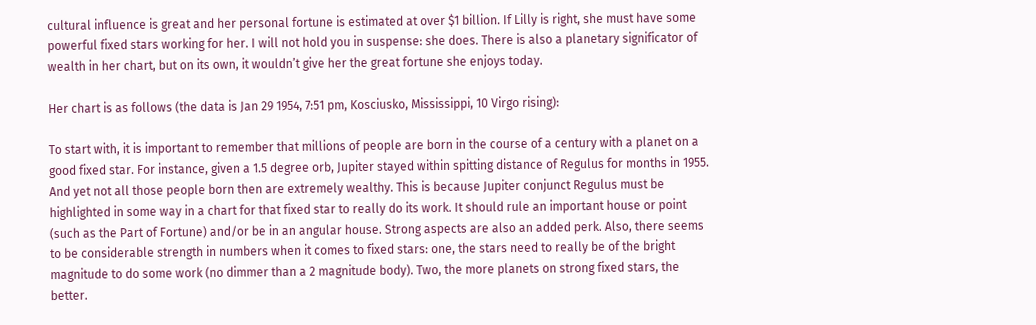cultural influence is great and her personal fortune is estimated at over $1 billion. If Lilly is right, she must have some powerful fixed stars working for her. I will not hold you in suspense: she does. There is also a planetary significator of wealth in her chart, but on its own, it wouldn’t give her the great fortune she enjoys today.

Her chart is as follows (the data is Jan 29 1954, 7:51 pm, Kosciusko, Mississippi, 10 Virgo rising):

To start with, it is important to remember that millions of people are born in the course of a century with a planet on a good fixed star. For instance, given a 1.5 degree orb, Jupiter stayed within spitting distance of Regulus for months in 1955. And yet not all those people born then are extremely wealthy. This is because Jupiter conjunct Regulus must be highlighted in some way in a chart for that fixed star to really do its work. It should rule an important house or point (such as the Part of Fortune) and/or be in an angular house. Strong aspects are also an added perk. Also, there seems to be considerable strength in numbers when it comes to fixed stars: one, the stars need to really be of the bright magnitude to do some work (no dimmer than a 2 magnitude body). Two, the more planets on strong fixed stars, the better.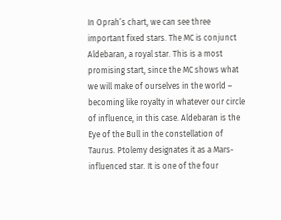In Oprah’s chart, we can see three important fixed stars. The MC is conjunct Aldebaran, a royal star. This is a most promising start, since the MC shows what we will make of ourselves in the world – becoming like royalty in whatever our circle of influence, in this case. Aldebaran is the Eye of the Bull in the constellation of Taurus. Ptolemy designates it as a Mars-influenced star. It is one of the four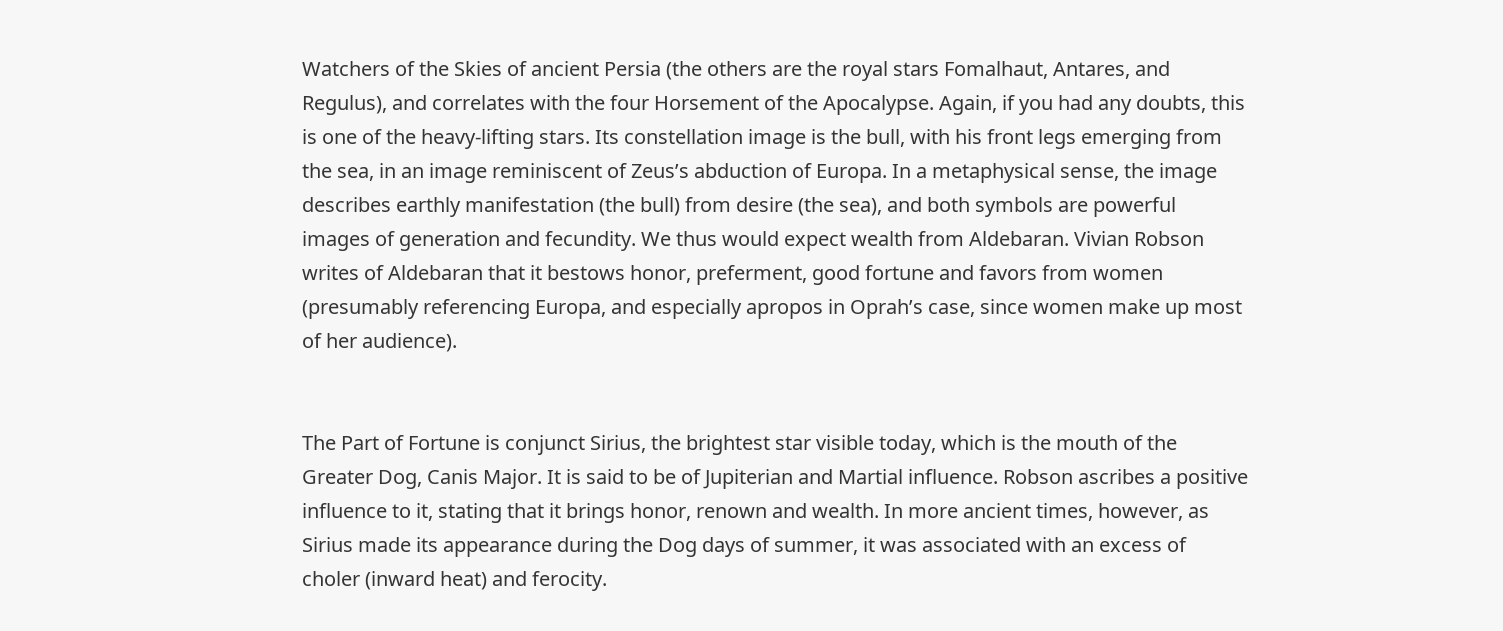Watchers of the Skies of ancient Persia (the others are the royal stars Fomalhaut, Antares, and Regulus), and correlates with the four Horsement of the Apocalypse. Again, if you had any doubts, this is one of the heavy-lifting stars. Its constellation image is the bull, with his front legs emerging from the sea, in an image reminiscent of Zeus’s abduction of Europa. In a metaphysical sense, the image describes earthly manifestation (the bull) from desire (the sea), and both symbols are powerful images of generation and fecundity. We thus would expect wealth from Aldebaran. Vivian Robson writes of Aldebaran that it bestows honor, preferment, good fortune and favors from women (presumably referencing Europa, and especially apropos in Oprah’s case, since women make up most of her audience).


The Part of Fortune is conjunct Sirius, the brightest star visible today, which is the mouth of the Greater Dog, Canis Major. It is said to be of Jupiterian and Martial influence. Robson ascribes a positive influence to it, stating that it brings honor, renown and wealth. In more ancient times, however, as Sirius made its appearance during the Dog days of summer, it was associated with an excess of choler (inward heat) and ferocity.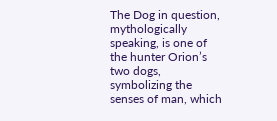The Dog in question, mythologically speaking, is one of the hunter Orion’s two dogs, symbolizing the senses of man, which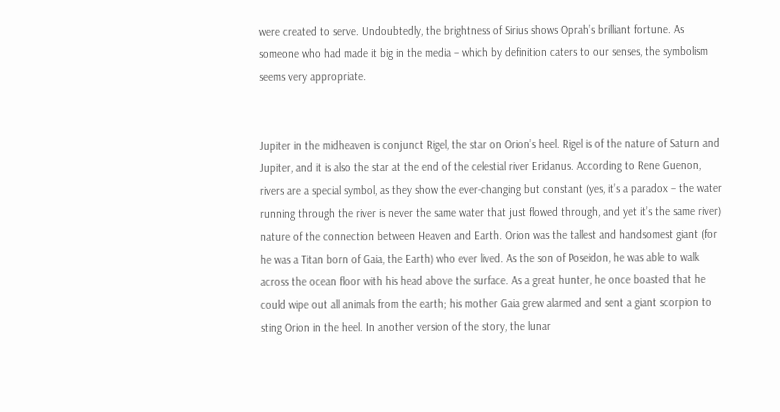were created to serve. Undoubtedly, the brightness of Sirius shows Oprah’s brilliant fortune. As someone who had made it big in the media – which by definition caters to our senses, the symbolism seems very appropriate.


Jupiter in the midheaven is conjunct Rigel, the star on Orion’s heel. Rigel is of the nature of Saturn and Jupiter, and it is also the star at the end of the celestial river Eridanus. According to Rene Guenon, rivers are a special symbol, as they show the ever-changing but constant (yes, it’s a paradox – the water running through the river is never the same water that just flowed through, and yet it’s the same river) nature of the connection between Heaven and Earth. Orion was the tallest and handsomest giant (for he was a Titan born of Gaia, the Earth) who ever lived. As the son of Poseidon, he was able to walk across the ocean floor with his head above the surface. As a great hunter, he once boasted that he could wipe out all animals from the earth; his mother Gaia grew alarmed and sent a giant scorpion to sting Orion in the heel. In another version of the story, the lunar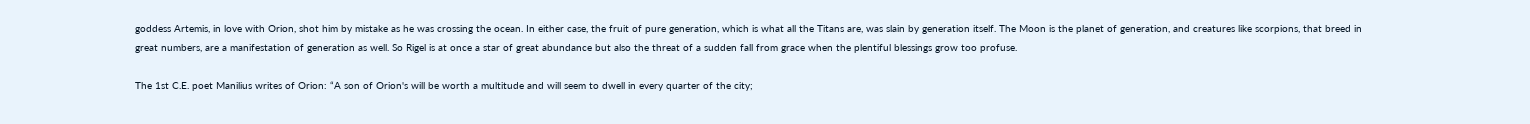goddess Artemis, in love with Orion, shot him by mistake as he was crossing the ocean. In either case, the fruit of pure generation, which is what all the Titans are, was slain by generation itself. The Moon is the planet of generation, and creatures like scorpions, that breed in great numbers, are a manifestation of generation as well. So Rigel is at once a star of great abundance but also the threat of a sudden fall from grace when the plentiful blessings grow too profuse.

The 1st C.E. poet Manilius writes of Orion: “A son of Orion's will be worth a multitude and will seem to dwell in every quarter of the city;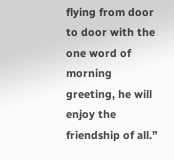flying from door to door with the one word of morning greeting, he will enjoy the friendship of all.”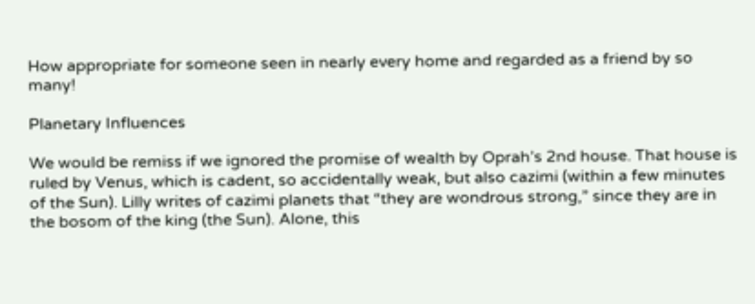How appropriate for someone seen in nearly every home and regarded as a friend by so many!

Planetary Influences

We would be remiss if we ignored the promise of wealth by Oprah’s 2nd house. That house is ruled by Venus, which is cadent, so accidentally weak, but also cazimi (within a few minutes of the Sun). Lilly writes of cazimi planets that “they are wondrous strong,” since they are in the bosom of the king (the Sun). Alone, this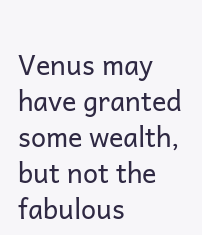Venus may have granted some wealth, but not the fabulous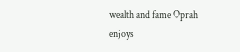wealth and fame Oprah enjoys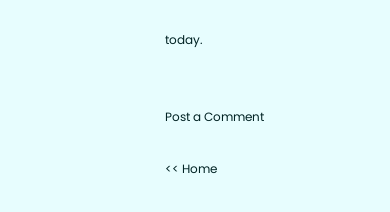today.


Post a Comment

<< Home